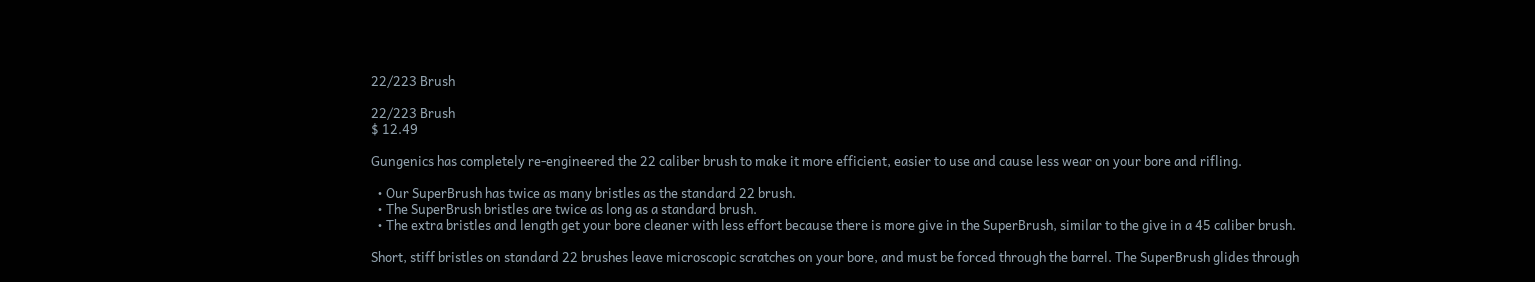22/223 Brush

22/223 Brush
$ 12.49

Gungenics has completely re-engineered the 22 caliber brush to make it more efficient, easier to use and cause less wear on your bore and rifling.

  • Our SuperBrush has twice as many bristles as the standard 22 brush.
  • The SuperBrush bristles are twice as long as a standard brush.
  • The extra bristles and length get your bore cleaner with less effort because there is more give in the SuperBrush, similar to the give in a 45 caliber brush.

Short, stiff bristles on standard 22 brushes leave microscopic scratches on your bore, and must be forced through the barrel. The SuperBrush glides through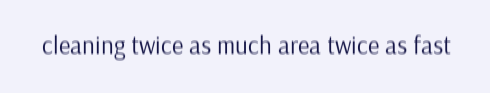cleaning twice as much area twice as fast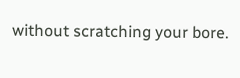without scratching your bore.